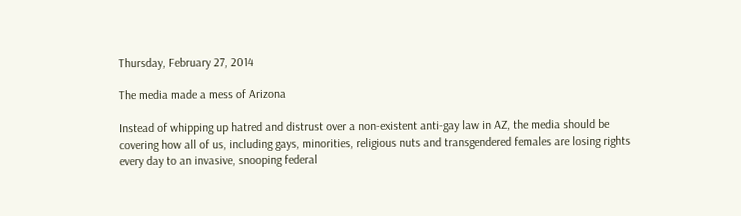Thursday, February 27, 2014

The media made a mess of Arizona

Instead of whipping up hatred and distrust over a non-existent anti-gay law in AZ, the media should be covering how all of us, including gays, minorities, religious nuts and transgendered females are losing rights every day to an invasive, snooping federal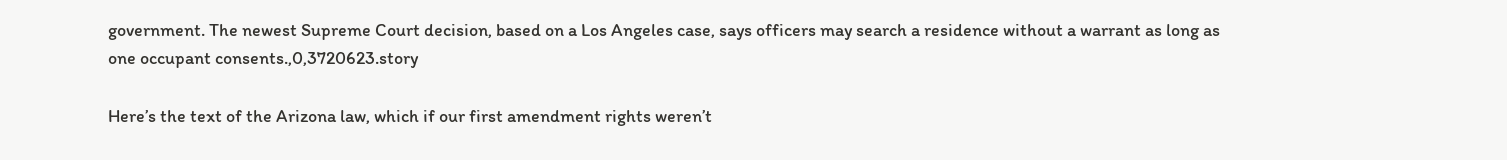government. The newest Supreme Court decision, based on a Los Angeles case, says officers may search a residence without a warrant as long as one occupant consents.,0,3720623.story

Here’s the text of the Arizona law, which if our first amendment rights weren’t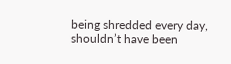being shredded every day, shouldn’t have been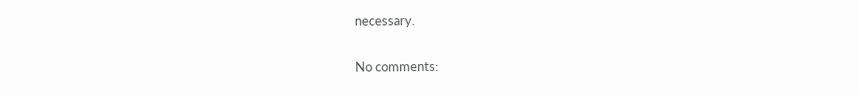necessary.

No comments: